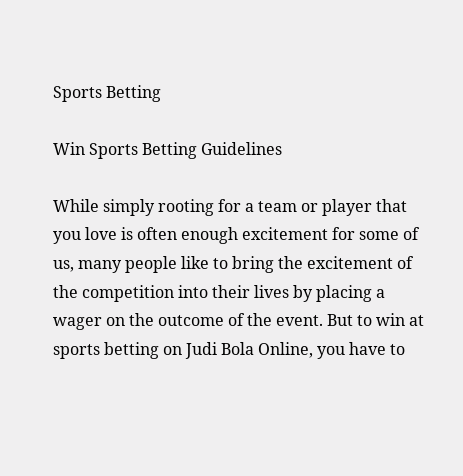Sports Betting

Win Sports Betting Guidelines

While simply rooting for a team or player that you love is often enough excitement for some of us, many people like to bring the excitement of the competition into their lives by placing a wager on the outcome of the event. But to win at sports betting on Judi Bola Online, you have to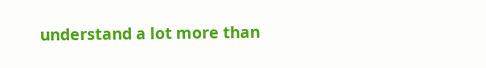understand a lot more than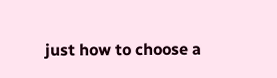just how to choose a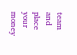team and place your money